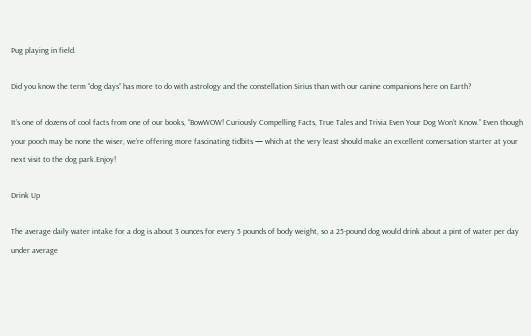Pug playing in field.

Did you know the term “dog days” has more to do with astrology and the constellation Sirius than with our canine companions here on Earth?

It’s one of dozens of cool facts from one of our books, “BowWOW! Curiously Compelling Facts, True Tales and Trivia Even Your Dog Won’t Know.” Even though your pooch may be none the wiser, we’re offering more fascinating tidbits — which at the very least should make an excellent conversation starter at your next visit to the dog park.Enjoy!

Drink Up

The average daily water intake for a dog is about 3 ounces for every 5 pounds of body weight, so a 25-pound dog would drink about a pint of water per day under average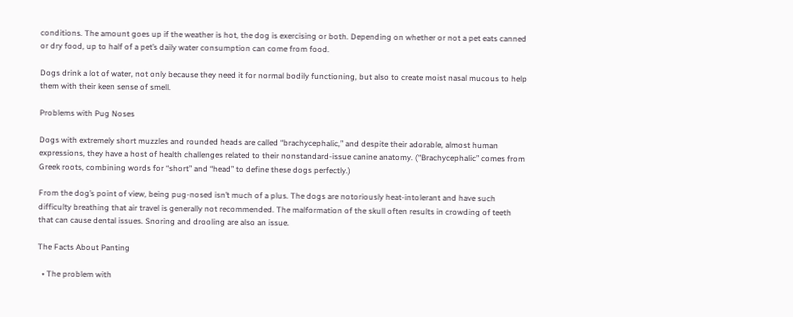conditions. The amount goes up if the weather is hot, the dog is exercising or both. Depending on whether or not a pet eats canned or dry food, up to half of a pet’s daily water consumption can come from food.

Dogs drink a lot of water, not only because they need it for normal bodily functioning, but also to create moist nasal mucous to help them with their keen sense of smell.

Problems with Pug Noses

Dogs with extremely short muzzles and rounded heads are called “brachycephalic,” and despite their adorable, almost human expressions, they have a host of health challenges related to their nonstandard-issue canine anatomy. (“Brachycephalic” comes from Greek roots, combining words for “short” and “head” to define these dogs perfectly.)

From the dog’s point of view, being pug-nosed isn’t much of a plus. The dogs are notoriously heat-intolerant and have such difficulty breathing that air travel is generally not recommended. The malformation of the skull often results in crowding of teeth that can cause dental issues. Snoring and drooling are also an issue.

The Facts About Panting

  • The problem with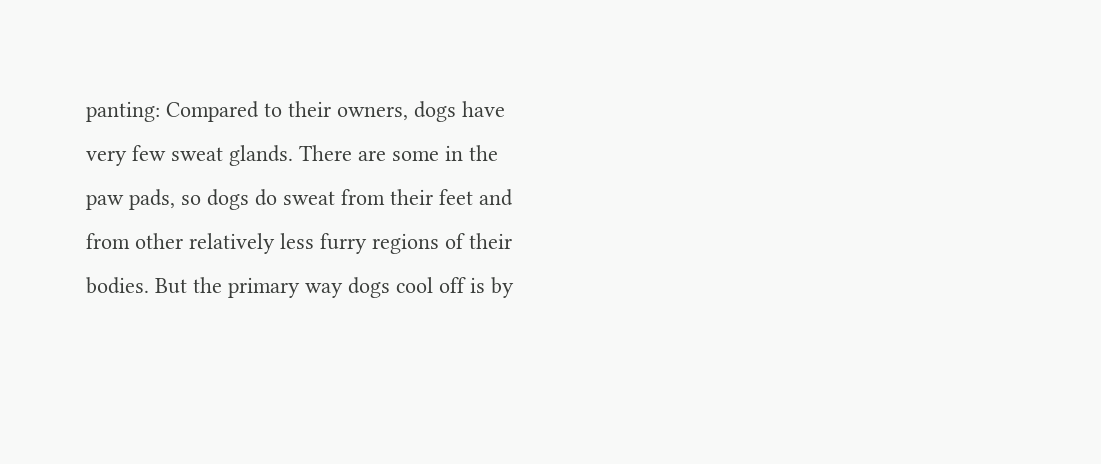panting: Compared to their owners, dogs have very few sweat glands. There are some in the paw pads, so dogs do sweat from their feet and from other relatively less furry regions of their bodies. But the primary way dogs cool off is by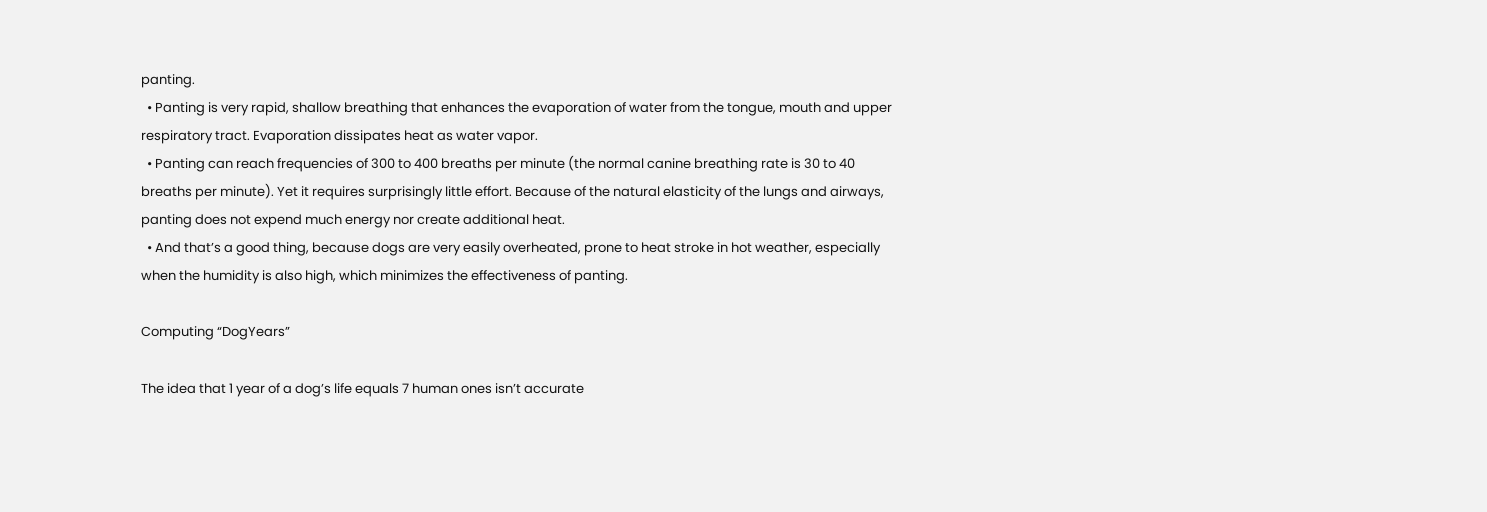panting.
  • Panting is very rapid, shallow breathing that enhances the evaporation of water from the tongue, mouth and upper respiratory tract. Evaporation dissipates heat as water vapor.
  • Panting can reach frequencies of 300 to 400 breaths per minute (the normal canine breathing rate is 30 to 40 breaths per minute). Yet it requires surprisingly little effort. Because of the natural elasticity of the lungs and airways, panting does not expend much energy nor create additional heat.
  • And that’s a good thing, because dogs are very easily overheated, prone to heat stroke in hot weather, especially when the humidity is also high, which minimizes the effectiveness of panting.

Computing “DogYears”

The idea that 1 year of a dog’s life equals 7 human ones isn’t accurate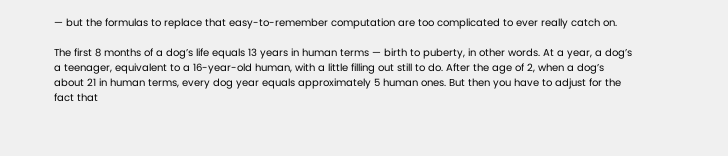— but the formulas to replace that easy-to-remember computation are too complicated to ever really catch on.

The first 8 months of a dog’s life equals 13 years in human terms — birth to puberty, in other words. At a year, a dog’s a teenager, equivalent to a 16-year-old human, with a little filling out still to do. After the age of 2, when a dog’s about 21 in human terms, every dog year equals approximately 5 human ones. But then you have to adjust for the fact that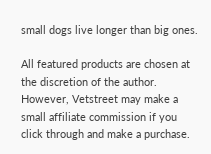small dogs live longer than big ones.

All featured products are chosen at the discretion of the author. However, Vetstreet may make a small affiliate commission if you click through and make a purchase.